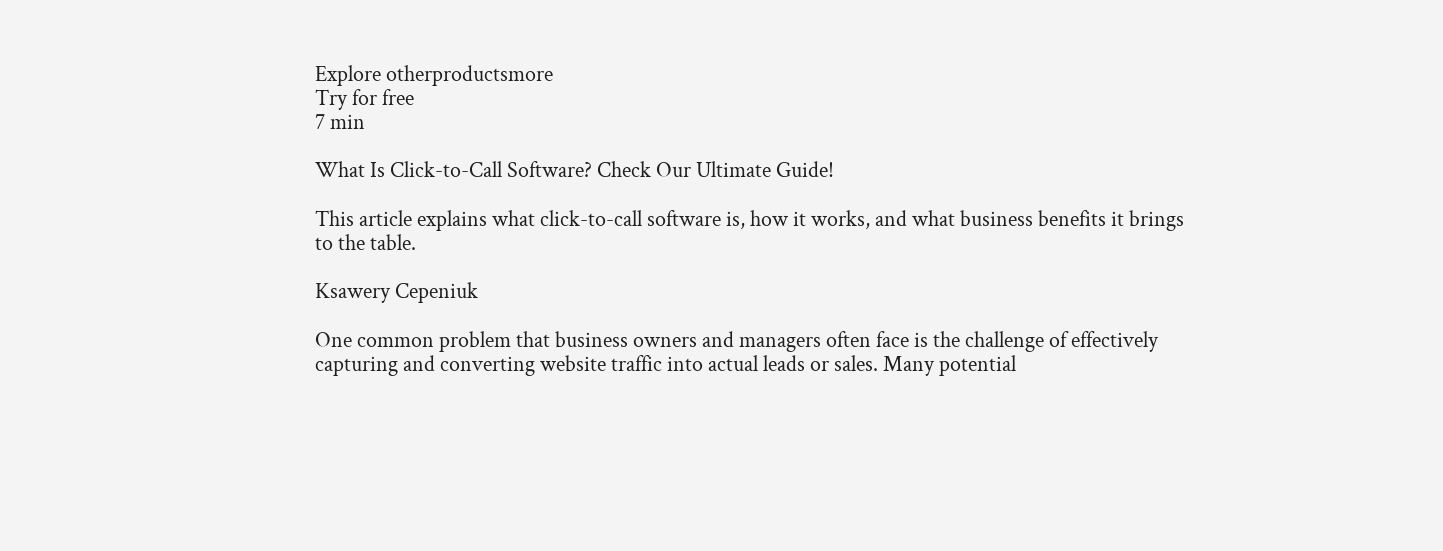Explore otherproductsmore
Try for free
7 min

What Is Click-to-Call Software? Check Our Ultimate Guide!

This article explains what click-to-call software is, how it works, and what business benefits it brings to the table.

Ksawery Cepeniuk

One common problem that business owners and managers often face is the challenge of effectively capturing and converting website traffic into actual leads or sales. Many potential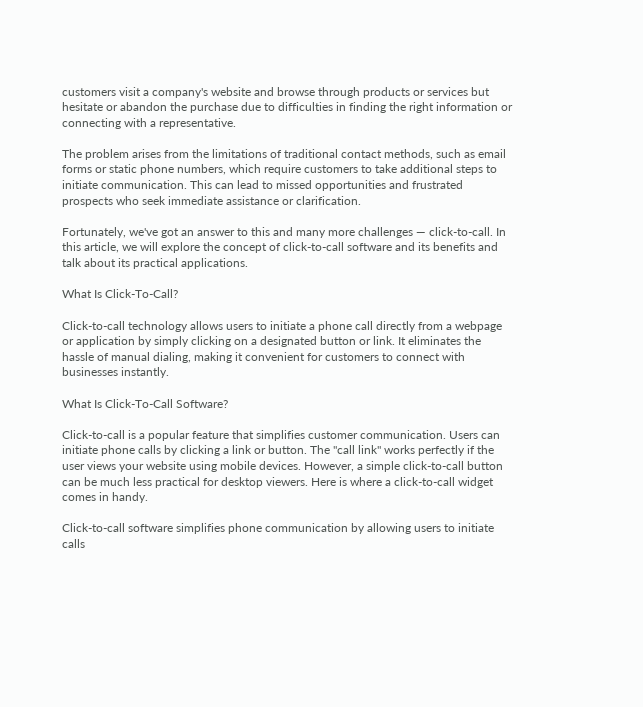customers visit a company's website and browse through products or services but hesitate or abandon the purchase due to difficulties in finding the right information or connecting with a representative.

The problem arises from the limitations of traditional contact methods, such as email forms or static phone numbers, which require customers to take additional steps to initiate communication. This can lead to missed opportunities and frustrated prospects who seek immediate assistance or clarification.

Fortunately, we've got an answer to this and many more challenges — click-to-call. In this article, we will explore the concept of click-to-call software and its benefits and talk about its practical applications.

What Is Click-To-Call?

Click-to-call technology allows users to initiate a phone call directly from a webpage or application by simply clicking on a designated button or link. It eliminates the hassle of manual dialing, making it convenient for customers to connect with businesses instantly.

What Is Click-To-Call Software?

Click-to-call is a popular feature that simplifies customer communication. Users can initiate phone calls by clicking a link or button. The "call link" works perfectly if the user views your website using mobile devices. However, a simple click-to-call button can be much less practical for desktop viewers. Here is where a click-to-call widget comes in handy.

Click-to-call software simplifies phone communication by allowing users to initiate calls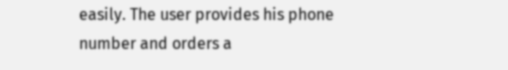easily. The user provides his phone number and orders a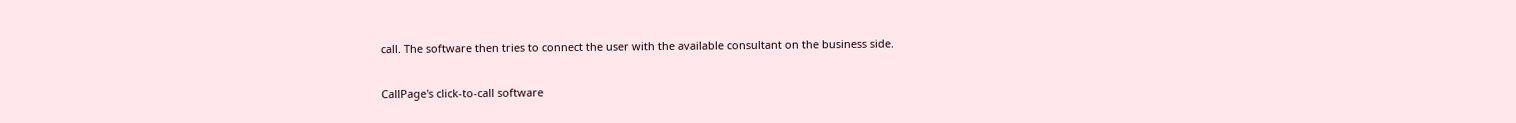call. The software then tries to connect the user with the available consultant on the business side.

CallPage's click-to-call software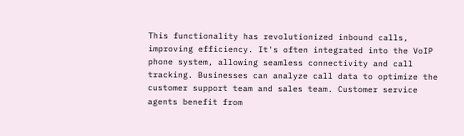This functionality has revolutionized inbound calls, improving efficiency. It's often integrated into the VoIP phone system, allowing seamless connectivity and call tracking. Businesses can analyze call data to optimize the customer support team and sales team. Customer service agents benefit from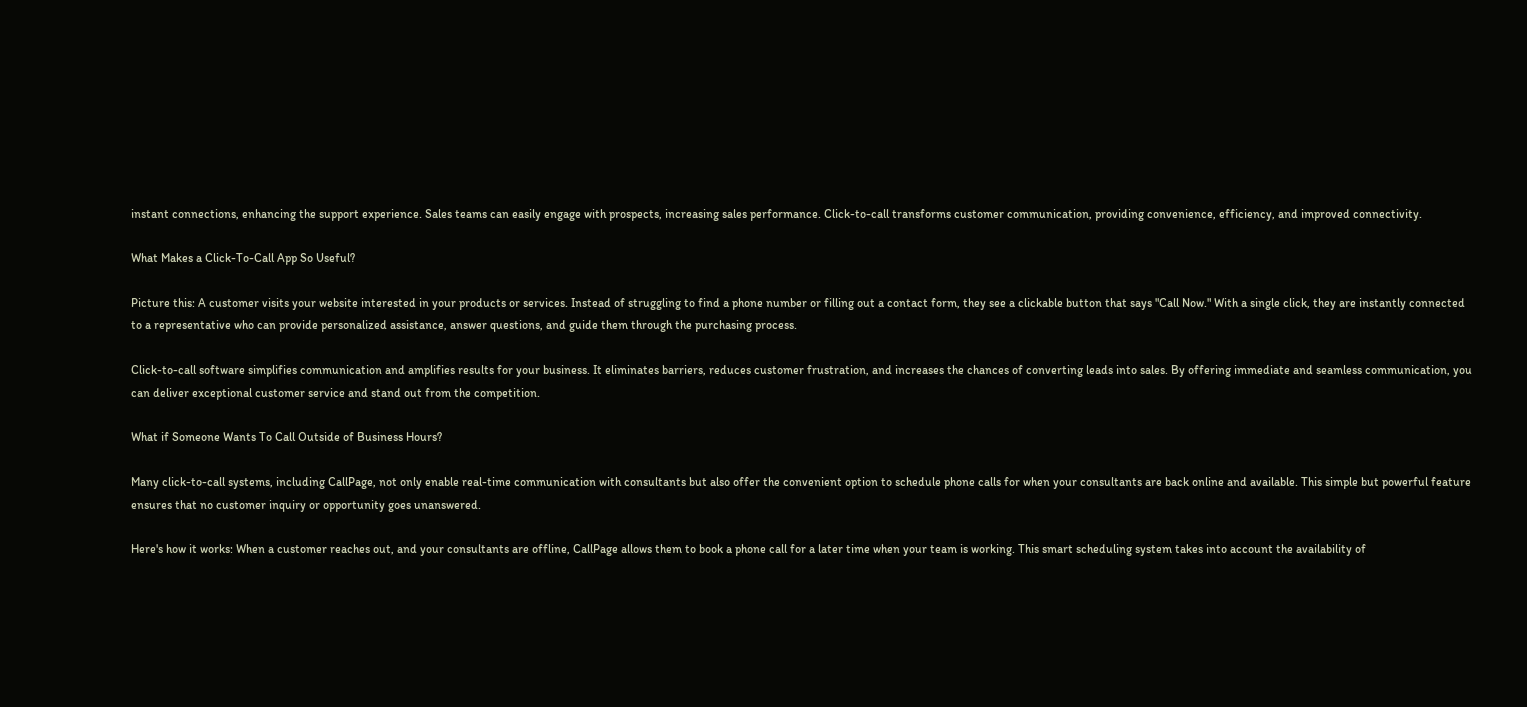instant connections, enhancing the support experience. Sales teams can easily engage with prospects, increasing sales performance. Click-to-call transforms customer communication, providing convenience, efficiency, and improved connectivity.

What Makes a Click-To-Call App So Useful?

Picture this: A customer visits your website interested in your products or services. Instead of struggling to find a phone number or filling out a contact form, they see a clickable button that says "Call Now." With a single click, they are instantly connected to a representative who can provide personalized assistance, answer questions, and guide them through the purchasing process.

Click-to-call software simplifies communication and amplifies results for your business. It eliminates barriers, reduces customer frustration, and increases the chances of converting leads into sales. By offering immediate and seamless communication, you can deliver exceptional customer service and stand out from the competition.

What if Someone Wants To Call Outside of Business Hours?

Many click-to-call systems, including CallPage, not only enable real-time communication with consultants but also offer the convenient option to schedule phone calls for when your consultants are back online and available. This simple but powerful feature ensures that no customer inquiry or opportunity goes unanswered.

Here's how it works: When a customer reaches out, and your consultants are offline, CallPage allows them to book a phone call for a later time when your team is working. This smart scheduling system takes into account the availability of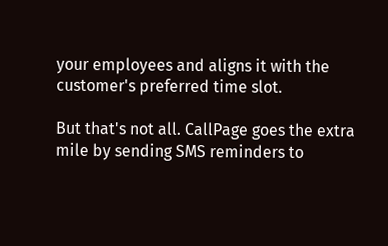your employees and aligns it with the customer's preferred time slot.

But that's not all. CallPage goes the extra mile by sending SMS reminders to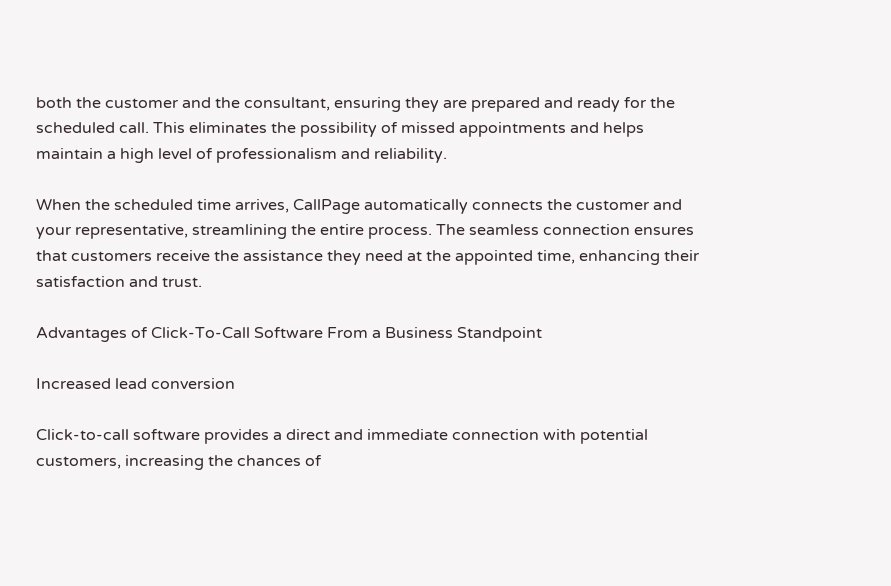both the customer and the consultant, ensuring they are prepared and ready for the scheduled call. This eliminates the possibility of missed appointments and helps maintain a high level of professionalism and reliability.

When the scheduled time arrives, CallPage automatically connects the customer and your representative, streamlining the entire process. The seamless connection ensures that customers receive the assistance they need at the appointed time, enhancing their satisfaction and trust.

Advantages of Click-To-Call Software From a Business Standpoint

Increased lead conversion

Click-to-call software provides a direct and immediate connection with potential customers, increasing the chances of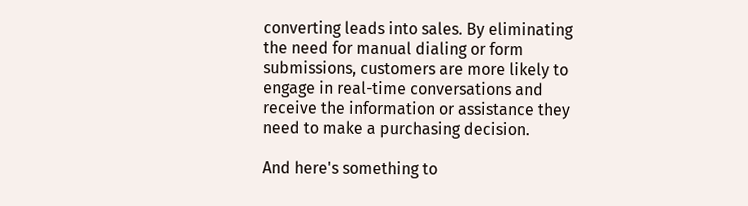converting leads into sales. By eliminating the need for manual dialing or form submissions, customers are more likely to engage in real-time conversations and receive the information or assistance they need to make a purchasing decision.

And here's something to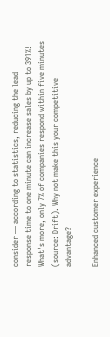consider — according to statistics, reducing the lead response time to one minute can increase sales by up to 391%! What's more, only 7% of companies respond within five minutes (source: Drift). Why not make this your competitive advantage?

Enhanced customer experience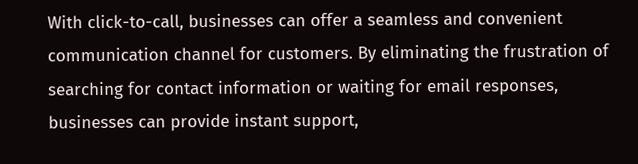With click-to-call, businesses can offer a seamless and convenient communication channel for customers. By eliminating the frustration of searching for contact information or waiting for email responses, businesses can provide instant support,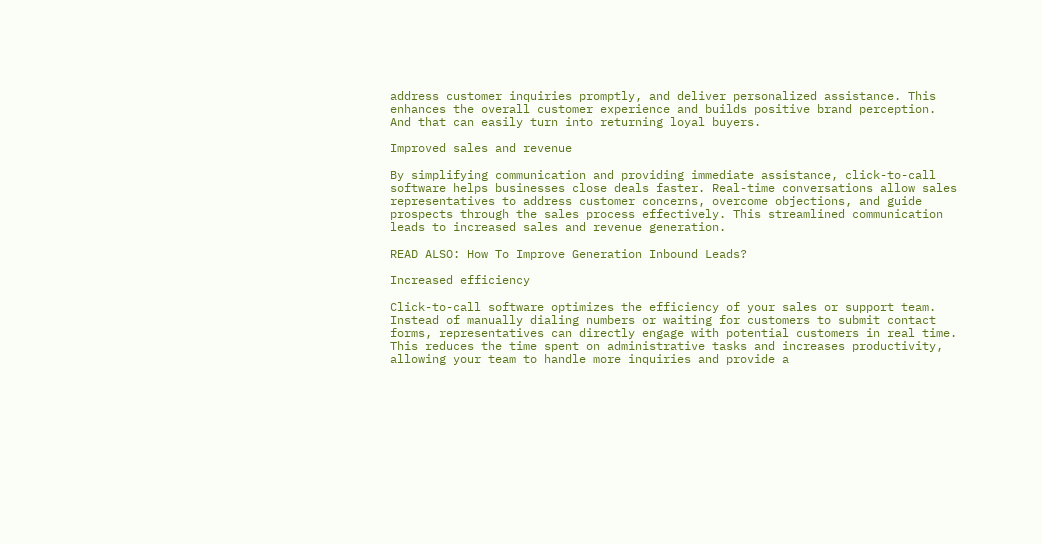address customer inquiries promptly, and deliver personalized assistance. This enhances the overall customer experience and builds positive brand perception. And that can easily turn into returning loyal buyers.

Improved sales and revenue

By simplifying communication and providing immediate assistance, click-to-call software helps businesses close deals faster. Real-time conversations allow sales representatives to address customer concerns, overcome objections, and guide prospects through the sales process effectively. This streamlined communication leads to increased sales and revenue generation.

READ ALSO: How To Improve Generation Inbound Leads?

Increased efficiency

Click-to-call software optimizes the efficiency of your sales or support team. Instead of manually dialing numbers or waiting for customers to submit contact forms, representatives can directly engage with potential customers in real time. This reduces the time spent on administrative tasks and increases productivity, allowing your team to handle more inquiries and provide a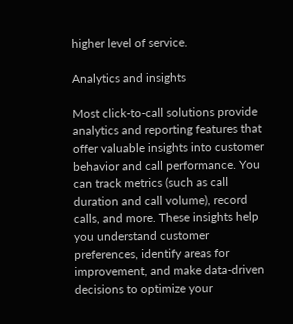higher level of service.

Analytics and insights

Most click-to-call solutions provide analytics and reporting features that offer valuable insights into customer behavior and call performance. You can track metrics (such as call duration and call volume), record calls, and more. These insights help you understand customer preferences, identify areas for improvement, and make data-driven decisions to optimize your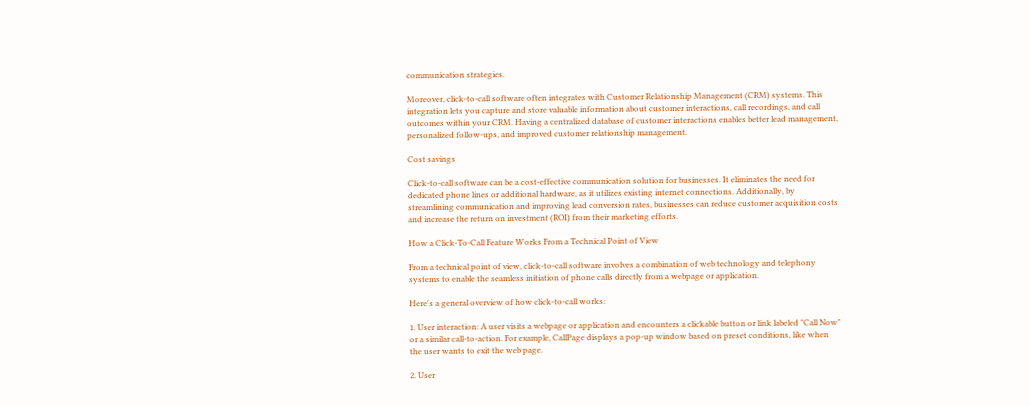communication strategies.

Moreover, click-to-call software often integrates with Customer Relationship Management (CRM) systems. This integration lets you capture and store valuable information about customer interactions, call recordings, and call outcomes within your CRM. Having a centralized database of customer interactions enables better lead management, personalized follow-ups, and improved customer relationship management.

Cost savings

Click-to-call software can be a cost-effective communication solution for businesses. It eliminates the need for dedicated phone lines or additional hardware, as it utilizes existing internet connections. Additionally, by streamlining communication and improving lead conversion rates, businesses can reduce customer acquisition costs and increase the return on investment (ROI) from their marketing efforts.

How a Click-To-Call Feature Works From a Technical Point of View

From a technical point of view, click-to-call software involves a combination of web technology and telephony systems to enable the seamless initiation of phone calls directly from a webpage or application.

Here's a general overview of how click-to-call works:

1. User interaction: A user visits a webpage or application and encounters a clickable button or link labeled "Call Now" or a similar call-to-action. For example, CallPage displays a pop-up window based on preset conditions, like when the user wants to exit the web page.

2. User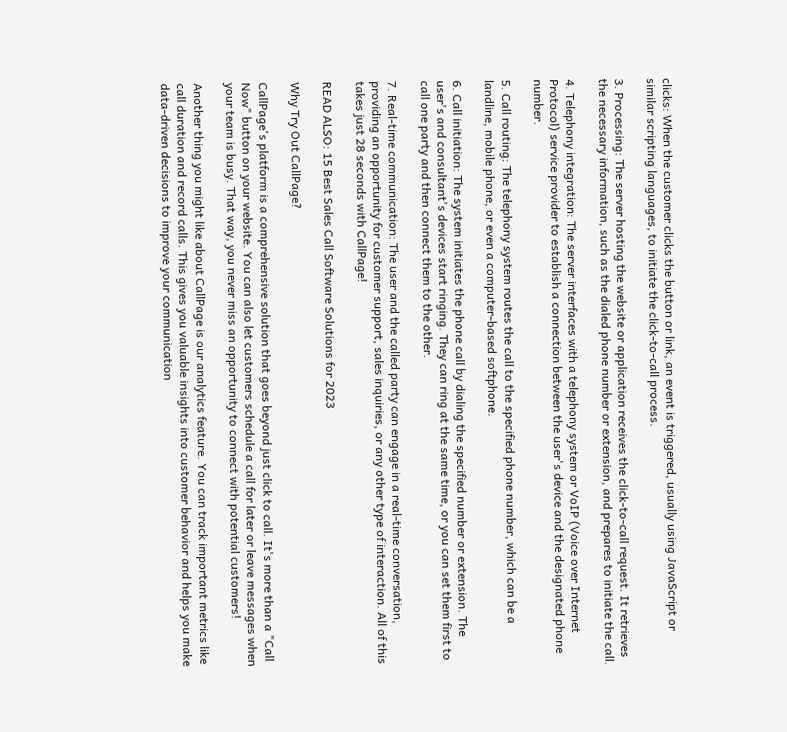clicks: When the customer clicks the button or link, an event is triggered, usually using JavaScript or similar scripting languages, to initiate the click-to-call process.

3. Processing: The server hosting the website or application receives the click-to-call request. It retrieves the necessary information, such as the dialed phone number or extension, and prepares to initiate the call.

4. Telephony integration: The server interfaces with a telephony system or VoIP (Voice over Internet Protocol) service provider to establish a connection between the user's device and the designated phone number.

5. Call routing: The telephony system routes the call to the specified phone number, which can be a landline, mobile phone, or even a computer-based softphone.

6. Call initiation: The system initiates the phone call by dialing the specified number or extension. The user's and consultant's devices start ringing. They can ring at the same time, or you can set them first to call one party and then connect them to the other.

7. Real-time communication: The user and the called party can engage in a real-time conversation, providing an opportunity for customer support, sales inquiries, or any other type of interaction. All of this takes just 28 seconds with CallPage!

READ ALSO: 15 Best Sales Call Software Solutions for 2023

Why Try Out CallPage?

CallPage's platform is a comprehensive solution that goes beyond just click to call. It's more than a "Call Now" button on your website. You can also let customers schedule a call for later or leave messages when your team is busy. That way, you never miss an opportunity to connect with potential customers!

Another thing you might like about CallPage is our analytics feature. You can track important metrics like call duration and record calls. This gives you valuable insights into customer behavior and helps you make data-driven decisions to improve your communication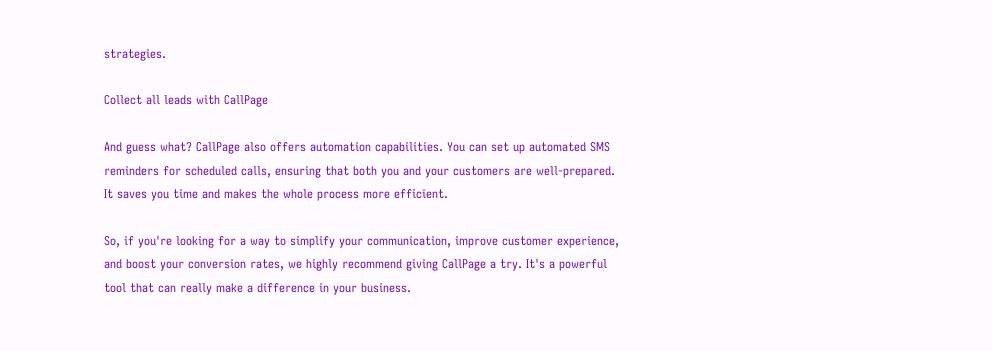strategies.

Collect all leads with CallPage

And guess what? CallPage also offers automation capabilities. You can set up automated SMS reminders for scheduled calls, ensuring that both you and your customers are well-prepared. It saves you time and makes the whole process more efficient.

So, if you're looking for a way to simplify your communication, improve customer experience, and boost your conversion rates, we highly recommend giving CallPage a try. It's a powerful tool that can really make a difference in your business.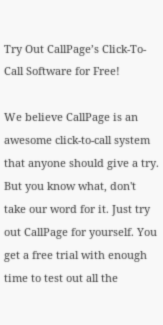Try Out CallPage’s Click-To-Call Software for Free!

We believe CallPage is an awesome click-to-call system that anyone should give a try. But you know what, don't take our word for it. Just try out CallPage for yourself. You get a free trial with enough time to test out all the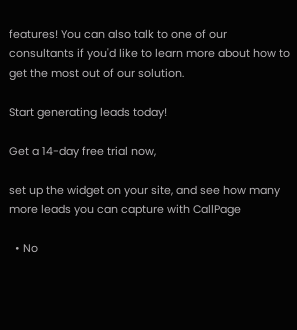features! You can also talk to one of our consultants if you'd like to learn more about how to get the most out of our solution.

Start generating leads today!

Get a 14-day free trial now,

set up the widget on your site, and see how many more leads you can capture with CallPage

  • No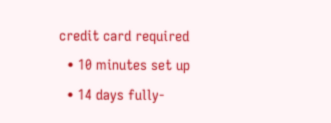credit card required
  • 10 minutes set up
  • 14 days fully-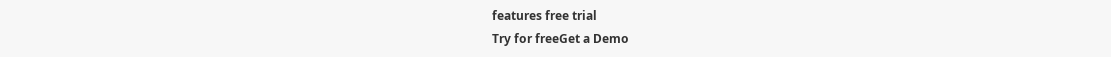features free trial
Try for freeGet a Demo